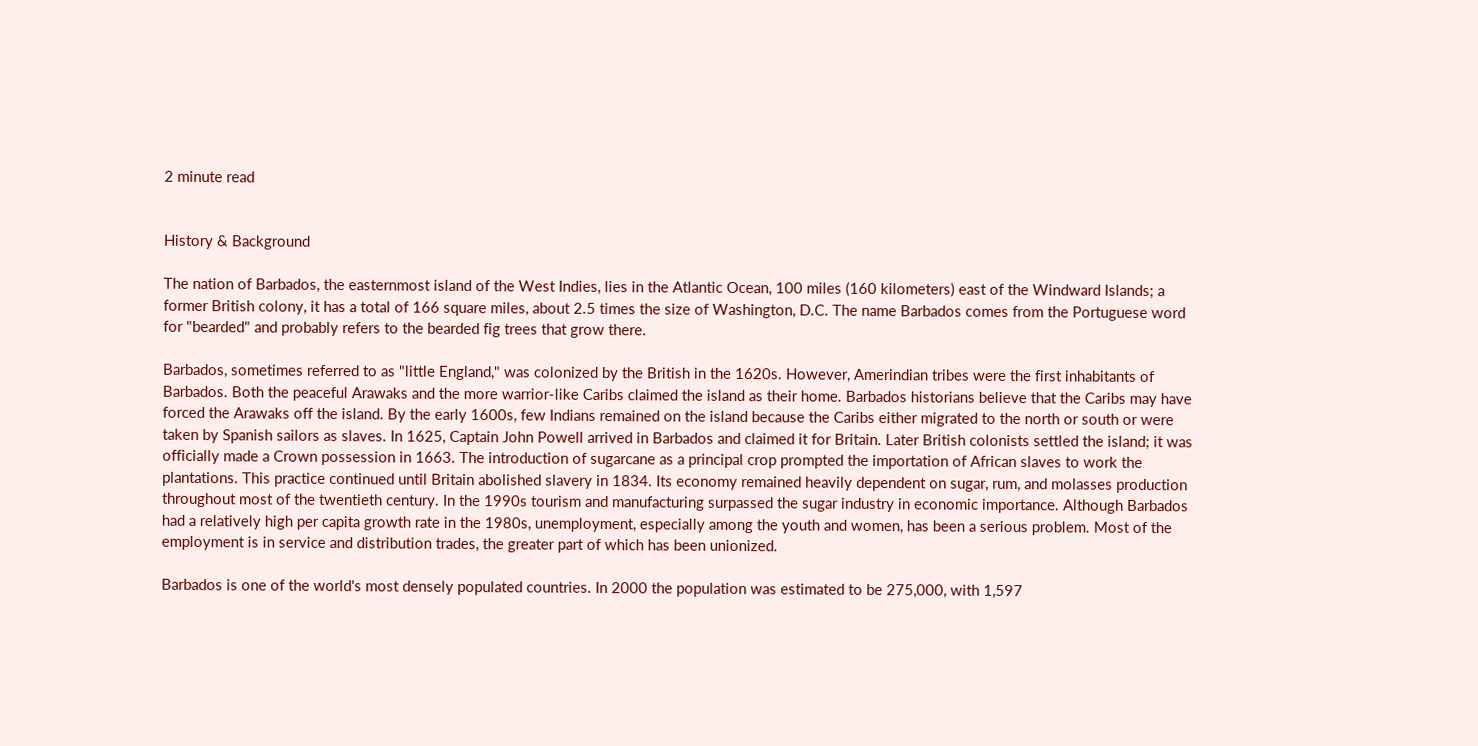2 minute read


History & Background

The nation of Barbados, the easternmost island of the West Indies, lies in the Atlantic Ocean, 100 miles (160 kilometers) east of the Windward Islands; a former British colony, it has a total of 166 square miles, about 2.5 times the size of Washington, D.C. The name Barbados comes from the Portuguese word for "bearded" and probably refers to the bearded fig trees that grow there.

Barbados, sometimes referred to as "little England," was colonized by the British in the 1620s. However, Amerindian tribes were the first inhabitants of Barbados. Both the peaceful Arawaks and the more warrior-like Caribs claimed the island as their home. Barbados historians believe that the Caribs may have forced the Arawaks off the island. By the early 1600s, few Indians remained on the island because the Caribs either migrated to the north or south or were taken by Spanish sailors as slaves. In 1625, Captain John Powell arrived in Barbados and claimed it for Britain. Later British colonists settled the island; it was officially made a Crown possession in 1663. The introduction of sugarcane as a principal crop prompted the importation of African slaves to work the plantations. This practice continued until Britain abolished slavery in 1834. Its economy remained heavily dependent on sugar, rum, and molasses production throughout most of the twentieth century. In the 1990s tourism and manufacturing surpassed the sugar industry in economic importance. Although Barbados had a relatively high per capita growth rate in the 1980s, unemployment, especially among the youth and women, has been a serious problem. Most of the employment is in service and distribution trades, the greater part of which has been unionized.

Barbados is one of the world's most densely populated countries. In 2000 the population was estimated to be 275,000, with 1,597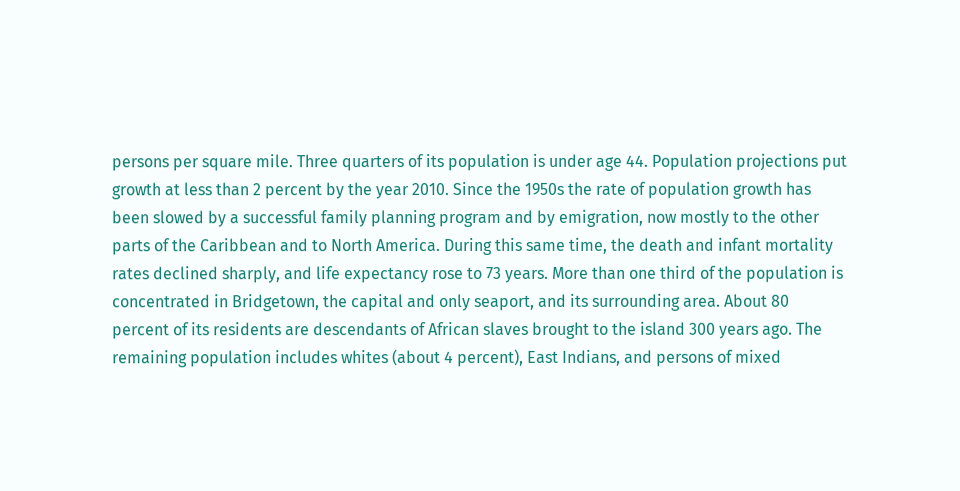persons per square mile. Three quarters of its population is under age 44. Population projections put growth at less than 2 percent by the year 2010. Since the 1950s the rate of population growth has been slowed by a successful family planning program and by emigration, now mostly to the other parts of the Caribbean and to North America. During this same time, the death and infant mortality rates declined sharply, and life expectancy rose to 73 years. More than one third of the population is concentrated in Bridgetown, the capital and only seaport, and its surrounding area. About 80 percent of its residents are descendants of African slaves brought to the island 300 years ago. The remaining population includes whites (about 4 percent), East Indians, and persons of mixed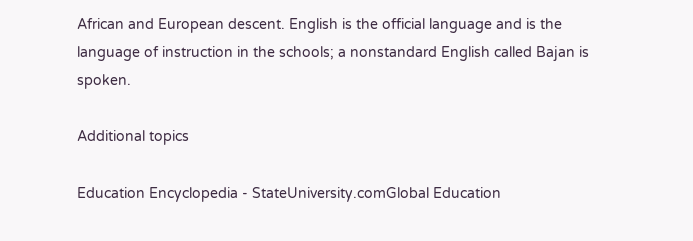African and European descent. English is the official language and is the language of instruction in the schools; a nonstandard English called Bajan is spoken.

Additional topics

Education Encyclopedia - StateUniversity.comGlobal Education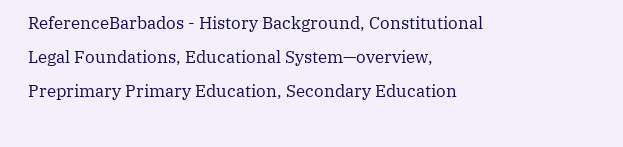ReferenceBarbados - History Background, Constitutional Legal Foundations, Educational System—overview, Preprimary Primary Education, Secondary Education